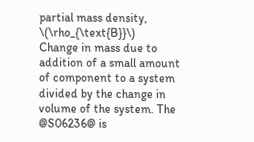partial mass density, \(\rho_{\text{B}}\)
Change in mass due to addition of a small amount of component to a system divided by the change in volume of the system. The @S06236@ is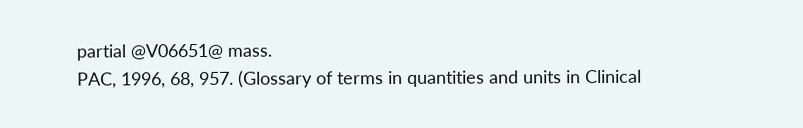partial @V06651@ mass.
PAC, 1996, 68, 957. (Glossary of terms in quantities and units in Clinical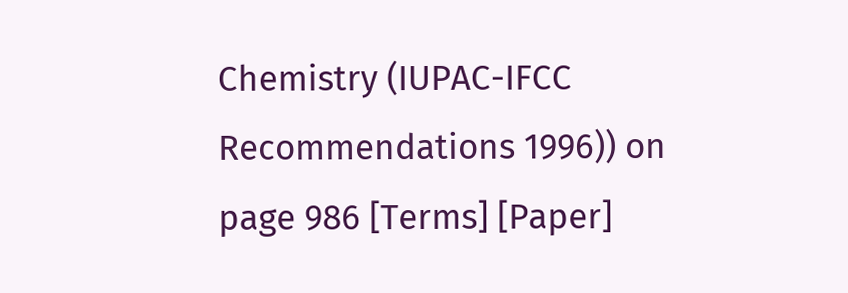Chemistry (IUPAC-IFCC Recommendations 1996)) on page 986 [Terms] [Paper]